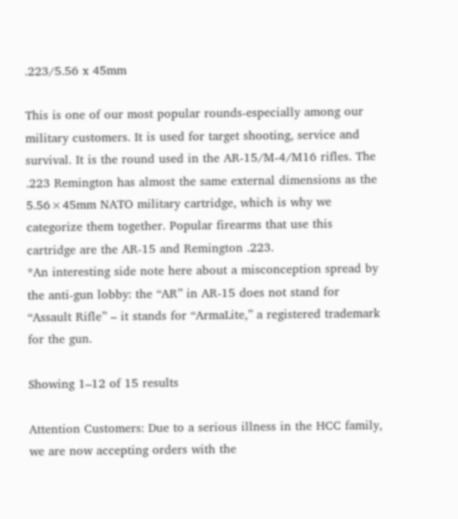.223/5.56 x 45mm

This is one of our most popular rounds-especially among our military customers. It is used for target shooting, service and survival. It is the round used in the AR-15/M-4/M16 rifles. The .223 Remington has almost the same external dimensions as the 5.56×45mm NATO military cartridge, which is why we categorize them together. Popular firearms that use this cartridge are the AR-15 and Remington .223.
*An interesting side note here about a misconception spread by the anti-gun lobby: the “AR” in AR-15 does not stand for “Assault Rifle” – it stands for “ArmaLite,” a registered trademark for the gun.

Showing 1–12 of 15 results

Attention Customers: Due to a serious illness in the HCC family, we are now accepting orders with the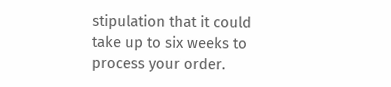stipulation that it could take up to six weeks to process your order.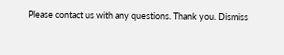Please contact us with any questions. Thank you. Dismiss